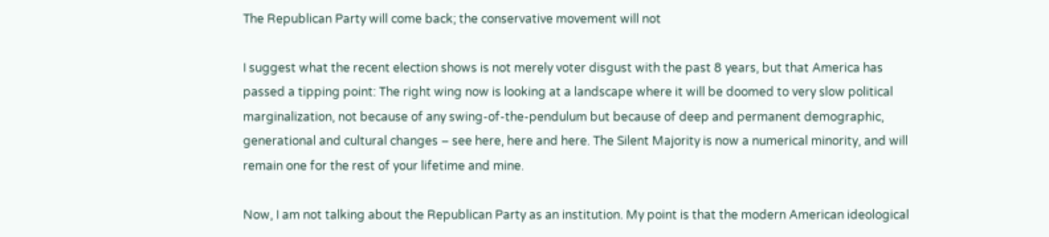The Republican Party will come back; the conservative movement will not

I suggest what the recent election shows is not merely voter disgust with the past 8 years, but that America has passed a tipping point: The right wing now is looking at a landscape where it will be doomed to very slow political marginalization, not because of any swing-of-the-pendulum but because of deep and permanent demographic, generational and cultural changes – see here, here and here. The Silent Majority is now a numerical minority, and will remain one for the rest of your lifetime and mine.

Now, I am not talking about the Republican Party as an institution. My point is that the modern American ideological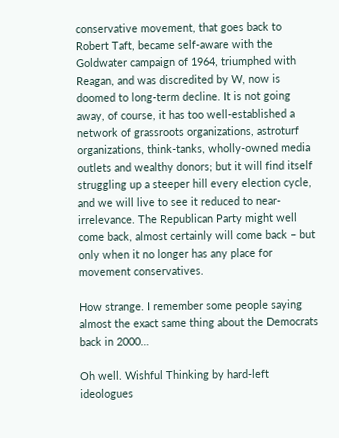conservative movement, that goes back to Robert Taft, became self-aware with the Goldwater campaign of 1964, triumphed with Reagan, and was discredited by W, now is doomed to long-term decline. It is not going away, of course, it has too well-established a network of grassroots organizations, astroturf organizations, think-tanks, wholly-owned media outlets and wealthy donors; but it will find itself struggling up a steeper hill every election cycle, and we will live to see it reduced to near-irrelevance. The Republican Party might well come back, almost certainly will come back – but only when it no longer has any place for movement conservatives.

How strange. I remember some people saying almost the exact same thing about the Democrats back in 2000…

Oh well. Wishful Thinking by hard-left ideologues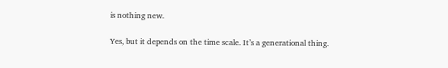is nothing new.

Yes, but it depends on the time scale. It’s a generational thing.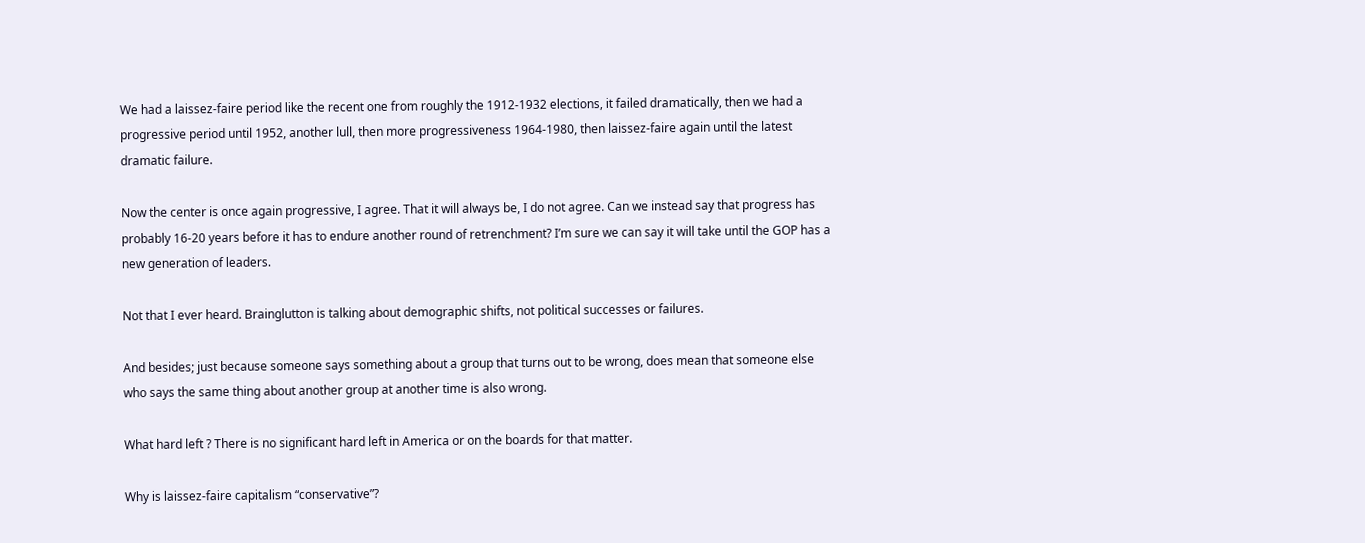We had a laissez-faire period like the recent one from roughly the 1912-1932 elections, it failed dramatically, then we had a progressive period until 1952, another lull, then more progressiveness 1964-1980, then laissez-faire again until the latest dramatic failure.

Now the center is once again progressive, I agree. That it will always be, I do not agree. Can we instead say that progress has probably 16-20 years before it has to endure another round of retrenchment? I’m sure we can say it will take until the GOP has a new generation of leaders.

Not that I ever heard. Brainglutton is talking about demographic shifts, not political successes or failures.

And besides; just because someone says something about a group that turns out to be wrong, does mean that someone else who says the same thing about another group at another time is also wrong.

What hard left ? There is no significant hard left in America or on the boards for that matter.

Why is laissez-faire capitalism “conservative”?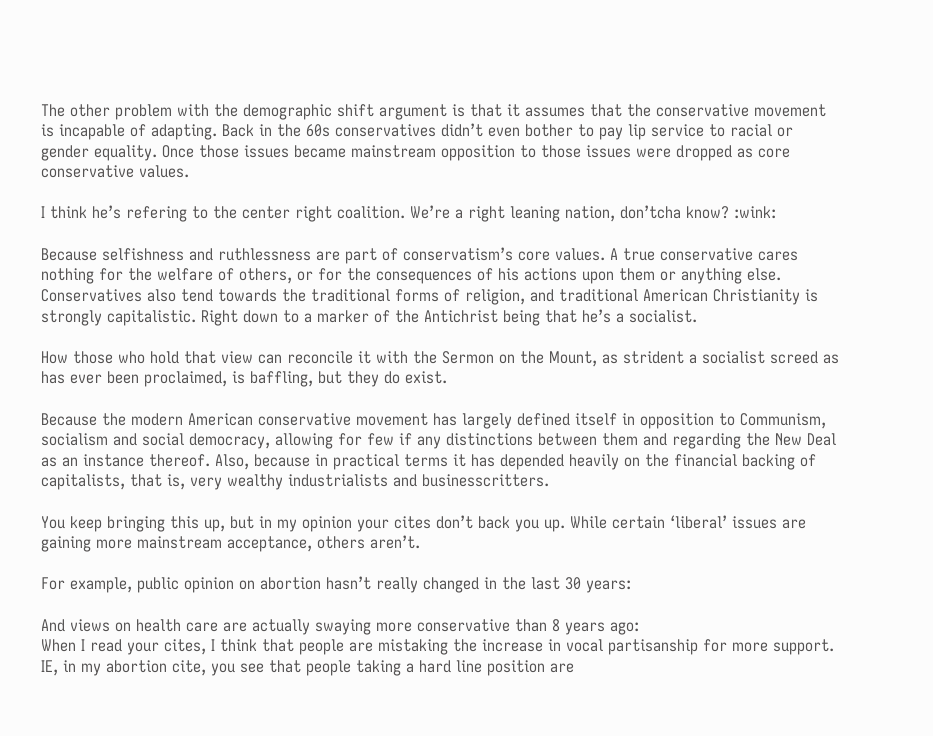The other problem with the demographic shift argument is that it assumes that the conservative movement is incapable of adapting. Back in the 60s conservatives didn’t even bother to pay lip service to racial or gender equality. Once those issues became mainstream opposition to those issues were dropped as core conservative values.

I think he’s refering to the center right coalition. We’re a right leaning nation, don’tcha know? :wink:

Because selfishness and ruthlessness are part of conservatism’s core values. A true conservative cares nothing for the welfare of others, or for the consequences of his actions upon them or anything else. Conservatives also tend towards the traditional forms of religion, and traditional American Christianity is strongly capitalistic. Right down to a marker of the Antichrist being that he’s a socialist.

How those who hold that view can reconcile it with the Sermon on the Mount, as strident a socialist screed as has ever been proclaimed, is baffling, but they do exist.

Because the modern American conservative movement has largely defined itself in opposition to Communism, socialism and social democracy, allowing for few if any distinctions between them and regarding the New Deal as an instance thereof. Also, because in practical terms it has depended heavily on the financial backing of capitalists, that is, very wealthy industrialists and businesscritters.

You keep bringing this up, but in my opinion your cites don’t back you up. While certain ‘liberal’ issues are gaining more mainstream acceptance, others aren’t.

For example, public opinion on abortion hasn’t really changed in the last 30 years:

And views on health care are actually swaying more conservative than 8 years ago:
When I read your cites, I think that people are mistaking the increase in vocal partisanship for more support. IE, in my abortion cite, you see that people taking a hard line position are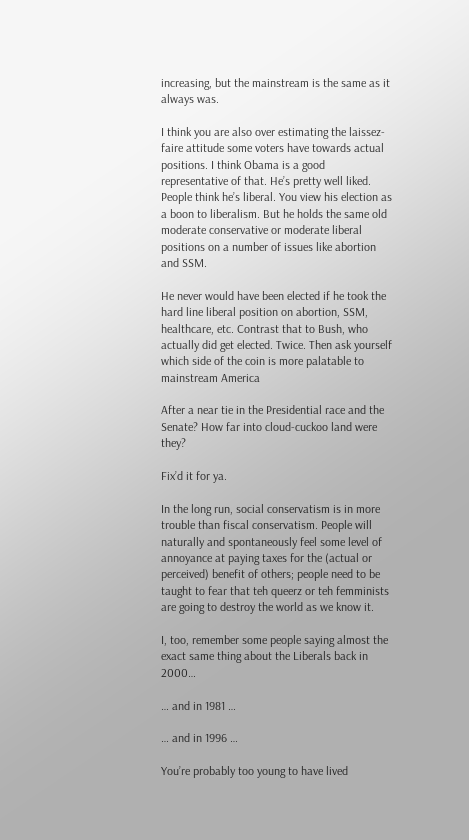increasing, but the mainstream is the same as it always was.

I think you are also over estimating the laissez-faire attitude some voters have towards actual positions. I think Obama is a good representative of that. He’s pretty well liked. People think he’s liberal. You view his election as a boon to liberalism. But he holds the same old moderate conservative or moderate liberal positions on a number of issues like abortion and SSM.

He never would have been elected if he took the hard line liberal position on abortion, SSM, healthcare, etc. Contrast that to Bush, who actually did get elected. Twice. Then ask yourself which side of the coin is more palatable to mainstream America

After a near tie in the Presidential race and the Senate? How far into cloud-cuckoo land were they?

Fix’d it for ya.

In the long run, social conservatism is in more trouble than fiscal conservatism. People will naturally and spontaneously feel some level of annoyance at paying taxes for the (actual or perceived) benefit of others; people need to be taught to fear that teh queerz or teh femminists are going to destroy the world as we know it.

I, too, remember some people saying almost the exact same thing about the Liberals back in 2000…

… and in 1981 …

… and in 1996 …

You’re probably too young to have lived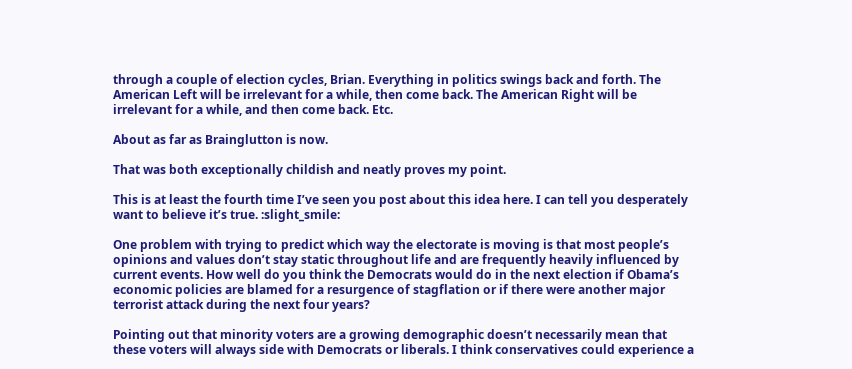through a couple of election cycles, Brian. Everything in politics swings back and forth. The American Left will be irrelevant for a while, then come back. The American Right will be irrelevant for a while, and then come back. Etc.

About as far as Brainglutton is now.

That was both exceptionally childish and neatly proves my point.

This is at least the fourth time I’ve seen you post about this idea here. I can tell you desperately want to believe it’s true. :slight_smile:

One problem with trying to predict which way the electorate is moving is that most people’s opinions and values don’t stay static throughout life and are frequently heavily influenced by current events. How well do you think the Democrats would do in the next election if Obama’s economic policies are blamed for a resurgence of stagflation or if there were another major terrorist attack during the next four years?

Pointing out that minority voters are a growing demographic doesn’t necessarily mean that these voters will always side with Democrats or liberals. I think conservatives could experience a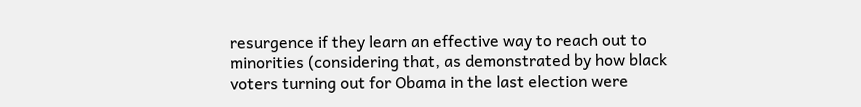resurgence if they learn an effective way to reach out to minorities (considering that, as demonstrated by how black voters turning out for Obama in the last election were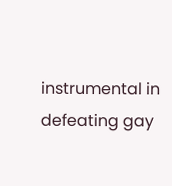instrumental in defeating gay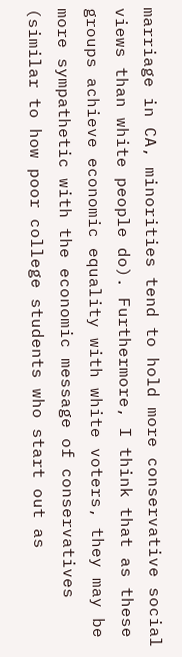marriage in CA, minorities tend to hold more conservative social views than white people do). Furthermore, I think that as these groups achieve economic equality with white voters, they may be more sympathetic with the economic message of conservatives (similar to how poor college students who start out as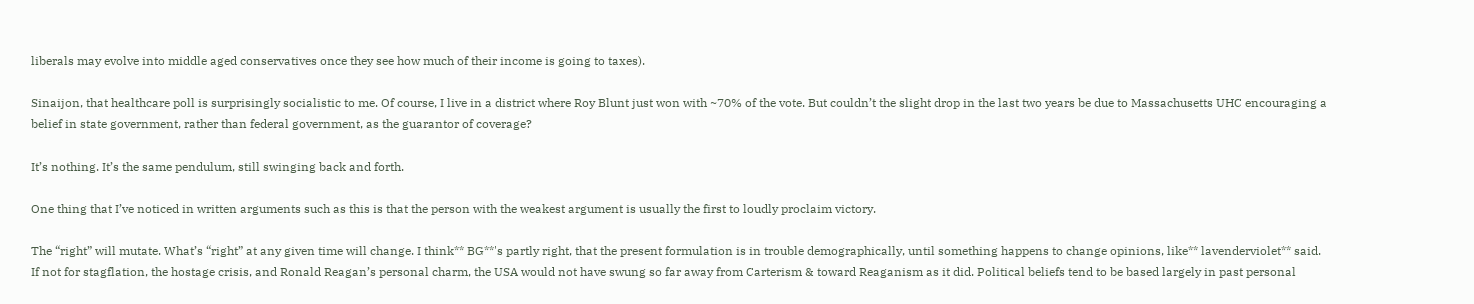liberals may evolve into middle aged conservatives once they see how much of their income is going to taxes).

Sinaijon, that healthcare poll is surprisingly socialistic to me. Of course, I live in a district where Roy Blunt just won with ~70% of the vote. But couldn’t the slight drop in the last two years be due to Massachusetts UHC encouraging a belief in state government, rather than federal government, as the guarantor of coverage?

It’s nothing. It’s the same pendulum, still swinging back and forth.

One thing that I’ve noticed in written arguments such as this is that the person with the weakest argument is usually the first to loudly proclaim victory.

The “right” will mutate. What’s “right” at any given time will change. I think** BG**'s partly right, that the present formulation is in trouble demographically, until something happens to change opinions, like** lavenderviolet** said. If not for stagflation, the hostage crisis, and Ronald Reagan’s personal charm, the USA would not have swung so far away from Carterism & toward Reaganism as it did. Political beliefs tend to be based largely in past personal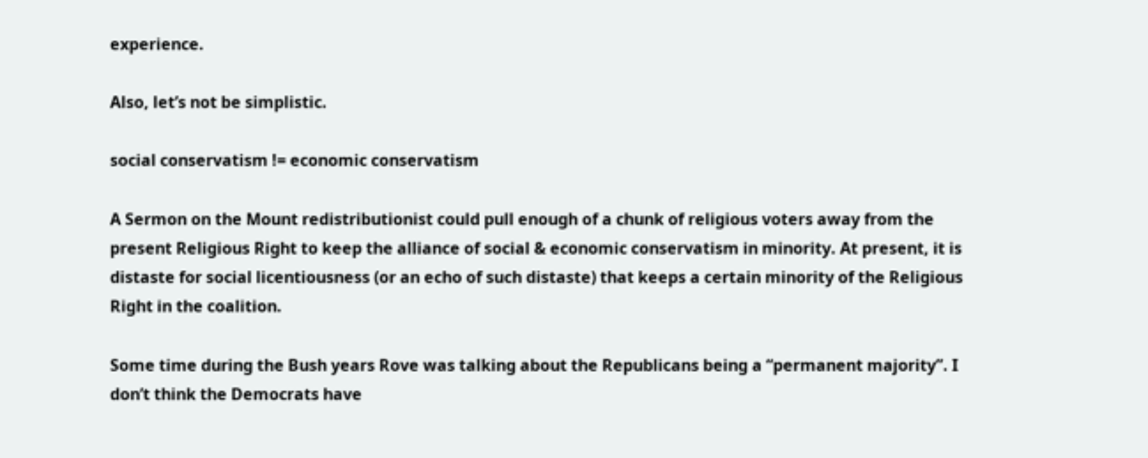experience.

Also, let’s not be simplistic.

social conservatism != economic conservatism

A Sermon on the Mount redistributionist could pull enough of a chunk of religious voters away from the present Religious Right to keep the alliance of social & economic conservatism in minority. At present, it is distaste for social licentiousness (or an echo of such distaste) that keeps a certain minority of the Religious Right in the coalition.

Some time during the Bush years Rove was talking about the Republicans being a “permanent majority”. I don’t think the Democrats have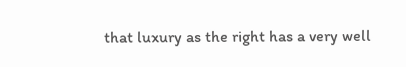that luxury as the right has a very well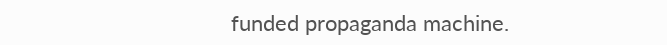funded propaganda machine.